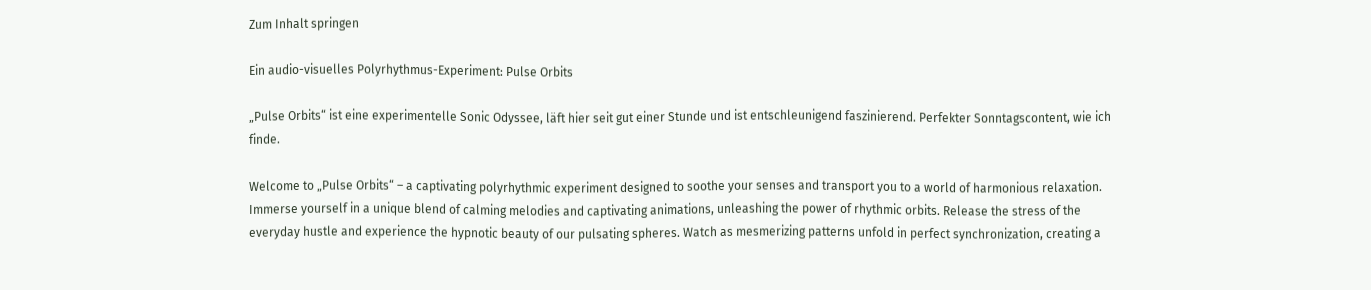Zum Inhalt springen

Ein audio-visuelles Polyrhythmus-Experiment: Pulse Orbits

„Pulse Orbits“ ist eine experimentelle Sonic Odyssee, läft hier seit gut einer Stunde und ist entschleunigend faszinierend. Perfekter Sonntagscontent, wie ich finde.

Welcome to „Pulse Orbits“ – a captivating polyrhythmic experiment designed to soothe your senses and transport you to a world of harmonious relaxation. Immerse yourself in a unique blend of calming melodies and captivating animations, unleashing the power of rhythmic orbits. Release the stress of the everyday hustle and experience the hypnotic beauty of our pulsating spheres. Watch as mesmerizing patterns unfold in perfect synchronization, creating a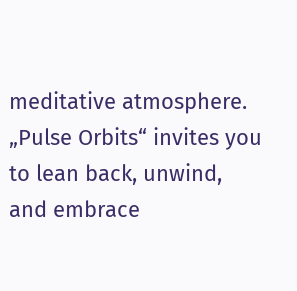meditative atmosphere. „Pulse Orbits“ invites you to lean back, unwind, and embrace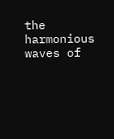the harmonious waves of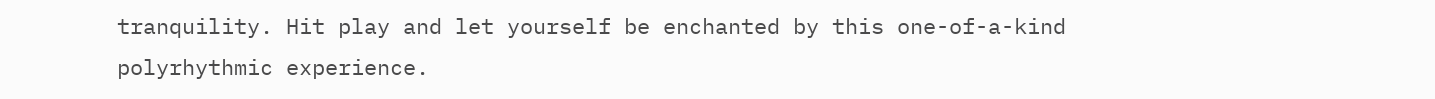tranquility. Hit play and let yourself be enchanted by this one-of-a-kind polyrhythmic experience.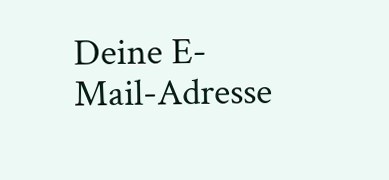Deine E-Mail-Adresse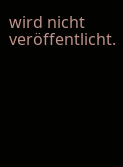wird nicht veröffentlicht.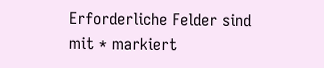Erforderliche Felder sind mit * markiert